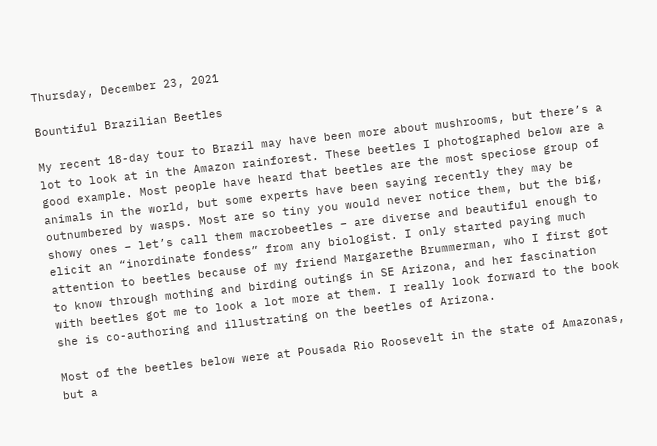Thursday, December 23, 2021

Bountiful Brazilian Beetles

My recent 18-day tour to Brazil may have been more about mushrooms, but there’s a lot to look at in the Amazon rainforest. These beetles I photographed below are a good example. Most people have heard that beetles are the most speciose group of animals in the world, but some experts have been saying recently they may be outnumbered by wasps. Most are so tiny you would never notice them, but the big, showy ones – let’s call them macrobeetles – are diverse and beautiful enough to elicit an “inordinate fondess” from any biologist. I only started paying much attention to beetles because of my friend Margarethe Brummerman, who I first got to know through mothing and birding outings in SE Arizona, and her fascination with beetles got me to look a lot more at them. I really look forward to the book she is co-authoring and illustrating on the beetles of Arizona.

Most of the beetles below were at Pousada Rio Roosevelt in the state of Amazonas, but a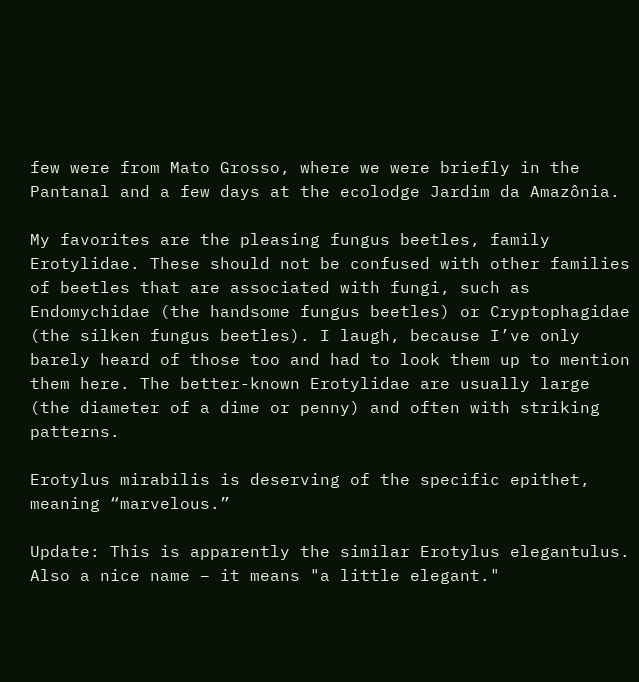few were from Mato Grosso, where we were briefly in the Pantanal and a few days at the ecolodge Jardim da Amazônia.

My favorites are the pleasing fungus beetles, family Erotylidae. These should not be confused with other families of beetles that are associated with fungi, such as Endomychidae (the handsome fungus beetles) or Cryptophagidae (the silken fungus beetles). I laugh, because I’ve only barely heard of those too and had to look them up to mention them here. The better-known Erotylidae are usually large (the diameter of a dime or penny) and often with striking patterns.

Erotylus mirabilis is deserving of the specific epithet, meaning “marvelous.”

Update: This is apparently the similar Erotylus elegantulus. Also a nice name – it means "a little elegant."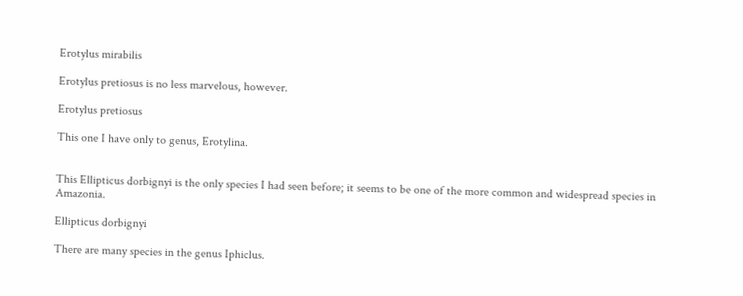Erotylus mirabilis

Erotylus pretiosus is no less marvelous, however.

Erotylus pretiosus

This one I have only to genus, Erotylina.


This Ellipticus dorbignyi is the only species I had seen before; it seems to be one of the more common and widespread species in Amazonia.

Ellipticus dorbignyi

There are many species in the genus Iphiclus.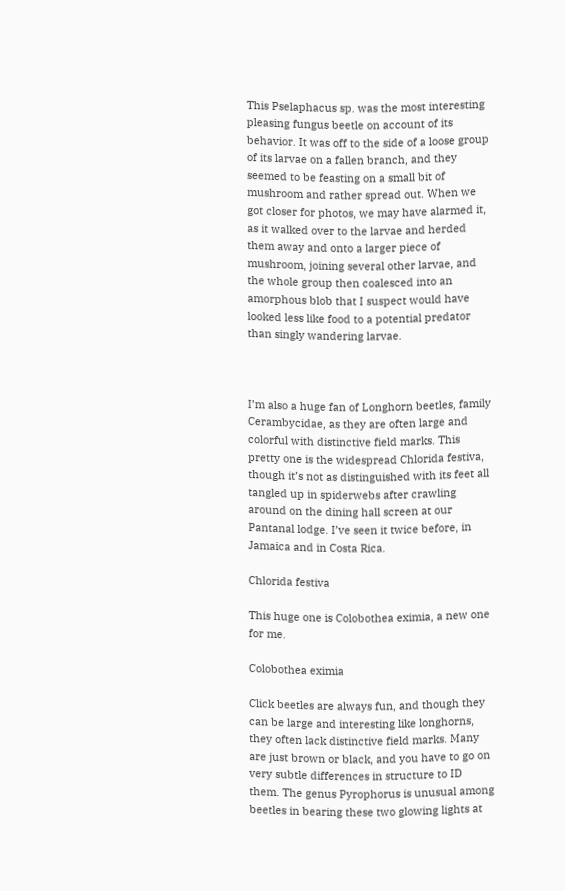This Pselaphacus sp. was the most interesting pleasing fungus beetle on account of its behavior. It was off to the side of a loose group of its larvae on a fallen branch, and they seemed to be feasting on a small bit of mushroom and rather spread out. When we got closer for photos, we may have alarmed it, as it walked over to the larvae and herded them away and onto a larger piece of mushroom, joining several other larvae, and the whole group then coalesced into an amorphous blob that I suspect would have looked less like food to a potential predator than singly wandering larvae.



I’m also a huge fan of Longhorn beetles, family Cerambycidae, as they are often large and colorful with distinctive field marks. This pretty one is the widespread Chlorida festiva, though it’s not as distinguished with its feet all tangled up in spiderwebs after crawling around on the dining hall screen at our Pantanal lodge. I’ve seen it twice before, in Jamaica and in Costa Rica.

Chlorida festiva

This huge one is Colobothea eximia, a new one for me.

Colobothea eximia

Click beetles are always fun, and though they can be large and interesting like longhorns, they often lack distinctive field marks. Many are just brown or black, and you have to go on very subtle differences in structure to ID them. The genus Pyrophorus is unusual among beetles in bearing these two glowing lights at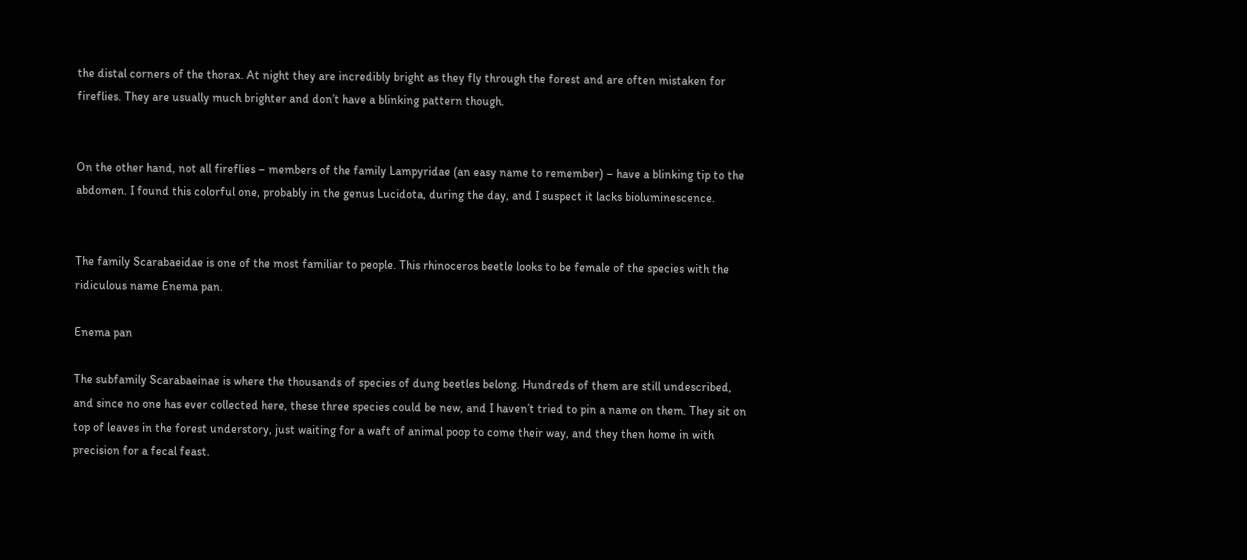the distal corners of the thorax. At night they are incredibly bright as they fly through the forest and are often mistaken for fireflies. They are usually much brighter and don’t have a blinking pattern though.


On the other hand, not all fireflies – members of the family Lampyridae (an easy name to remember) – have a blinking tip to the abdomen. I found this colorful one, probably in the genus Lucidota, during the day, and I suspect it lacks bioluminescence.


The family Scarabaeidae is one of the most familiar to people. This rhinoceros beetle looks to be female of the species with the ridiculous name Enema pan.

Enema pan

The subfamily Scarabaeinae is where the thousands of species of dung beetles belong. Hundreds of them are still undescribed, and since no one has ever collected here, these three species could be new, and I haven’t tried to pin a name on them. They sit on top of leaves in the forest understory, just waiting for a waft of animal poop to come their way, and they then home in with precision for a fecal feast.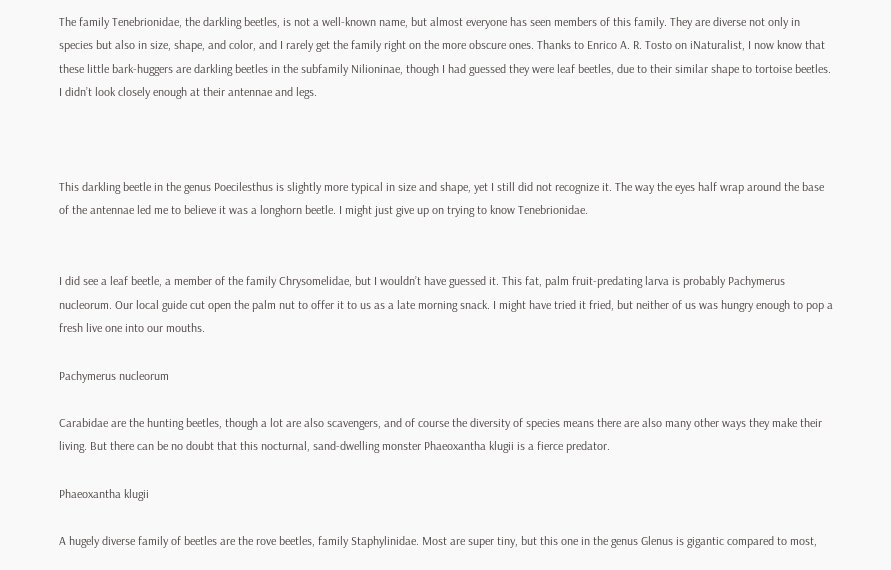The family Tenebrionidae, the darkling beetles, is not a well-known name, but almost everyone has seen members of this family. They are diverse not only in species but also in size, shape, and color, and I rarely get the family right on the more obscure ones. Thanks to Enrico A. R. Tosto on iNaturalist, I now know that these little bark-huggers are darkling beetles in the subfamily Nilioninae, though I had guessed they were leaf beetles, due to their similar shape to tortoise beetles. I didn’t look closely enough at their antennae and legs.



This darkling beetle in the genus Poecilesthus is slightly more typical in size and shape, yet I still did not recognize it. The way the eyes half wrap around the base of the antennae led me to believe it was a longhorn beetle. I might just give up on trying to know Tenebrionidae.


I did see a leaf beetle, a member of the family Chrysomelidae, but I wouldn’t have guessed it. This fat, palm fruit-predating larva is probably Pachymerus nucleorum. Our local guide cut open the palm nut to offer it to us as a late morning snack. I might have tried it fried, but neither of us was hungry enough to pop a fresh live one into our mouths.

Pachymerus nucleorum

Carabidae are the hunting beetles, though a lot are also scavengers, and of course the diversity of species means there are also many other ways they make their living. But there can be no doubt that this nocturnal, sand-dwelling monster Phaeoxantha klugii is a fierce predator.

Phaeoxantha klugii

A hugely diverse family of beetles are the rove beetles, family Staphylinidae. Most are super tiny, but this one in the genus Glenus is gigantic compared to most,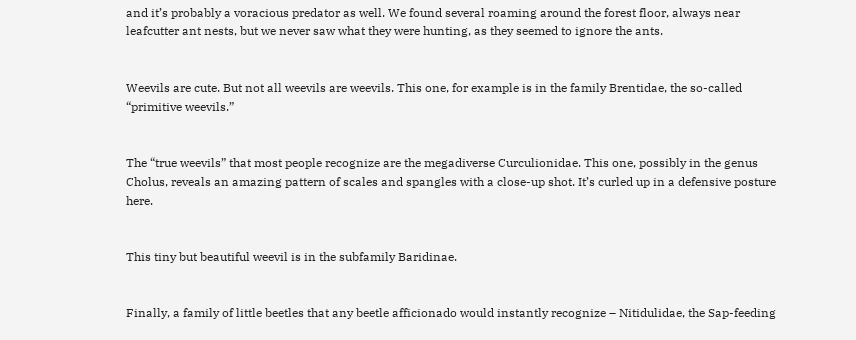and it’s probably a voracious predator as well. We found several roaming around the forest floor, always near leafcutter ant nests, but we never saw what they were hunting, as they seemed to ignore the ants.


Weevils are cute. But not all weevils are weevils. This one, for example is in the family Brentidae, the so-called “primitive weevils.”


The “true weevils” that most people recognize are the megadiverse Curculionidae. This one, possibly in the genus Cholus, reveals an amazing pattern of scales and spangles with a close-up shot. It’s curled up in a defensive posture here.


This tiny but beautiful weevil is in the subfamily Baridinae.


Finally, a family of little beetles that any beetle afficionado would instantly recognize – Nitidulidae, the Sap-feeding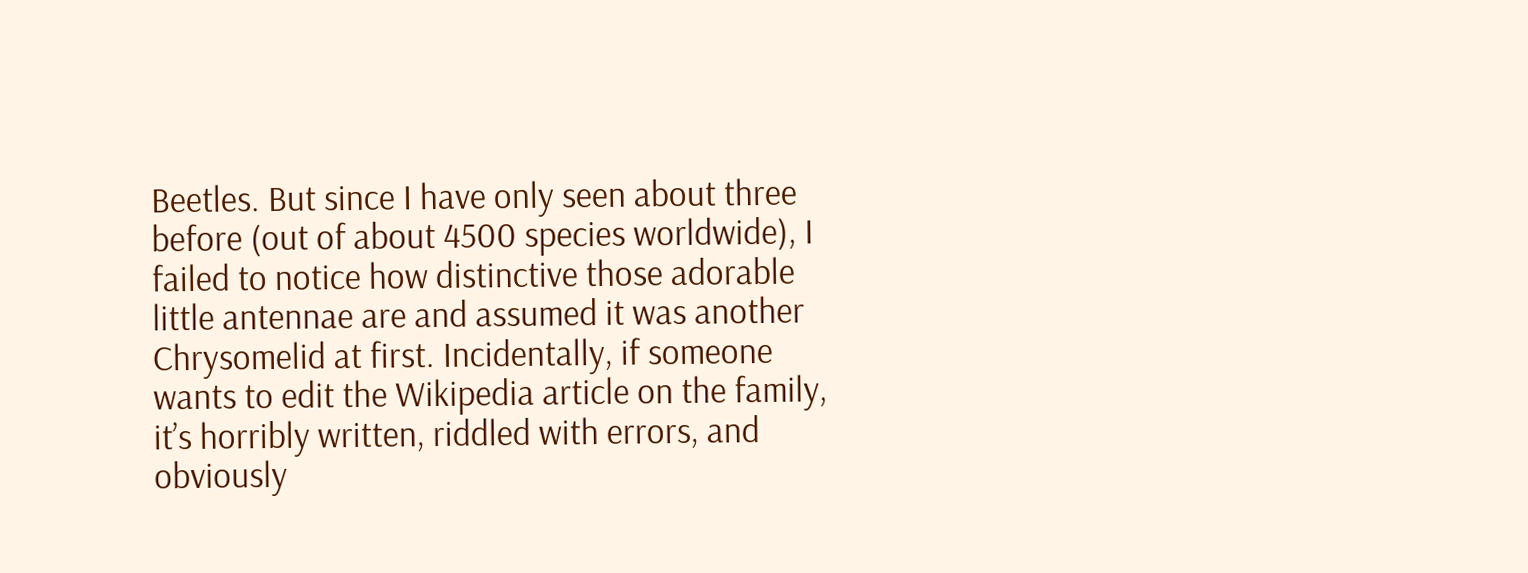Beetles. But since I have only seen about three before (out of about 4500 species worldwide), I failed to notice how distinctive those adorable little antennae are and assumed it was another Chrysomelid at first. Incidentally, if someone wants to edit the Wikipedia article on the family, it’s horribly written, riddled with errors, and obviously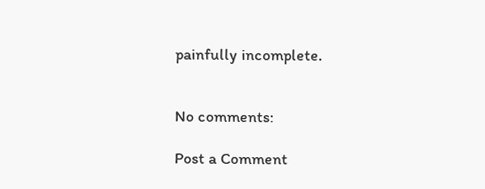painfully incomplete.


No comments:

Post a Comment